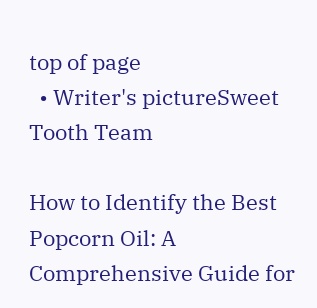top of page
  • Writer's pictureSweet Tooth Team

How to Identify the Best Popcorn Oil: A Comprehensive Guide for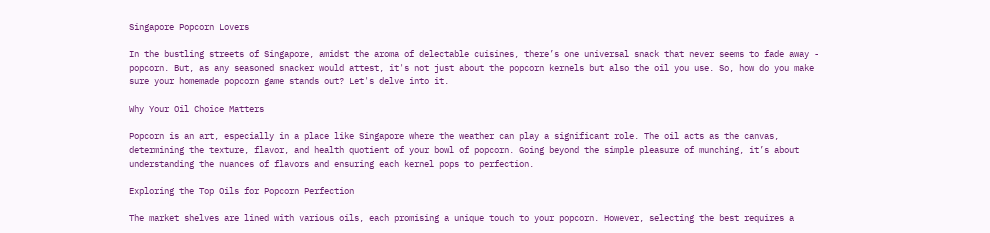Singapore Popcorn Lovers

In the bustling streets of Singapore, amidst the aroma of delectable cuisines, there’s one universal snack that never seems to fade away - popcorn. But, as any seasoned snacker would attest, it's not just about the popcorn kernels but also the oil you use. So, how do you make sure your homemade popcorn game stands out? Let's delve into it.

Why Your Oil Choice Matters

Popcorn is an art, especially in a place like Singapore where the weather can play a significant role. The oil acts as the canvas, determining the texture, flavor, and health quotient of your bowl of popcorn. Going beyond the simple pleasure of munching, it’s about understanding the nuances of flavors and ensuring each kernel pops to perfection.

Exploring the Top Oils for Popcorn Perfection

The market shelves are lined with various oils, each promising a unique touch to your popcorn. However, selecting the best requires a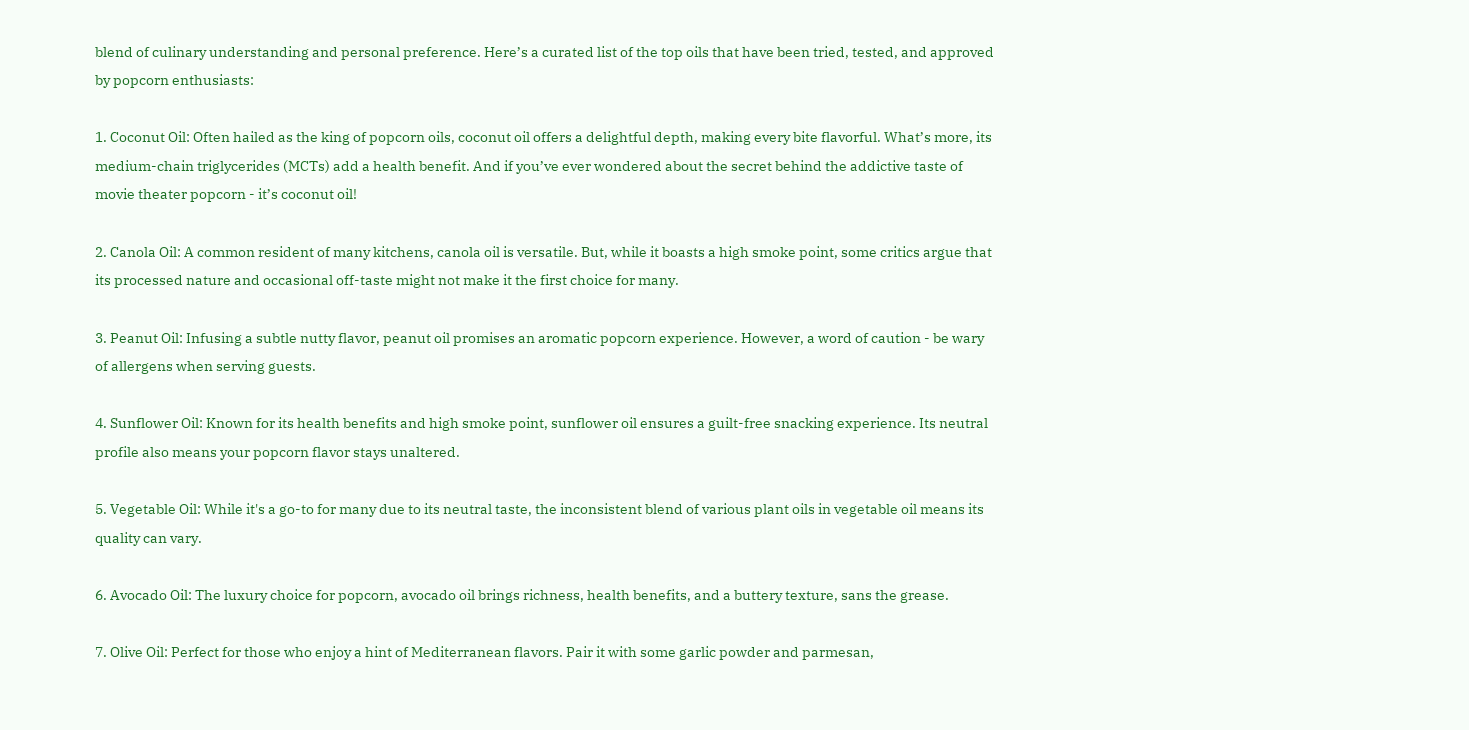blend of culinary understanding and personal preference. Here’s a curated list of the top oils that have been tried, tested, and approved by popcorn enthusiasts:

1. Coconut Oil: Often hailed as the king of popcorn oils, coconut oil offers a delightful depth, making every bite flavorful. What’s more, its medium-chain triglycerides (MCTs) add a health benefit. And if you’ve ever wondered about the secret behind the addictive taste of movie theater popcorn - it’s coconut oil!

2. Canola Oil: A common resident of many kitchens, canola oil is versatile. But, while it boasts a high smoke point, some critics argue that its processed nature and occasional off-taste might not make it the first choice for many.

3. Peanut Oil: Infusing a subtle nutty flavor, peanut oil promises an aromatic popcorn experience. However, a word of caution - be wary of allergens when serving guests.

4. Sunflower Oil: Known for its health benefits and high smoke point, sunflower oil ensures a guilt-free snacking experience. Its neutral profile also means your popcorn flavor stays unaltered.

5. Vegetable Oil: While it's a go-to for many due to its neutral taste, the inconsistent blend of various plant oils in vegetable oil means its quality can vary.

6. Avocado Oil: The luxury choice for popcorn, avocado oil brings richness, health benefits, and a buttery texture, sans the grease.

7. Olive Oil: Perfect for those who enjoy a hint of Mediterranean flavors. Pair it with some garlic powder and parmesan,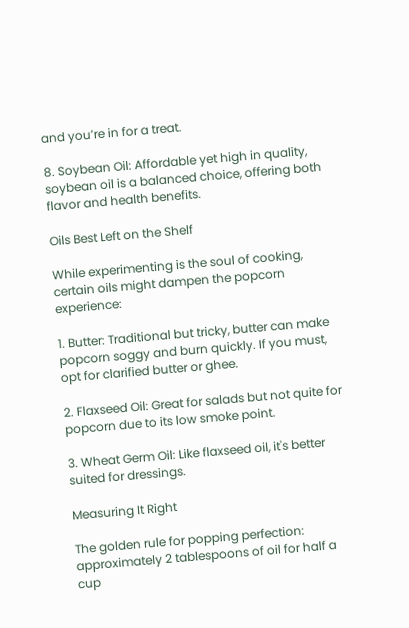and you’re in for a treat.

8. Soybean Oil: Affordable yet high in quality, soybean oil is a balanced choice, offering both flavor and health benefits.

Oils Best Left on the Shelf

While experimenting is the soul of cooking, certain oils might dampen the popcorn experience:

1. Butter: Traditional but tricky, butter can make popcorn soggy and burn quickly. If you must, opt for clarified butter or ghee.

2. Flaxseed Oil: Great for salads but not quite for popcorn due to its low smoke point.

3. Wheat Germ Oil: Like flaxseed oil, it's better suited for dressings.

Measuring It Right

The golden rule for popping perfection: approximately 2 tablespoons of oil for half a cup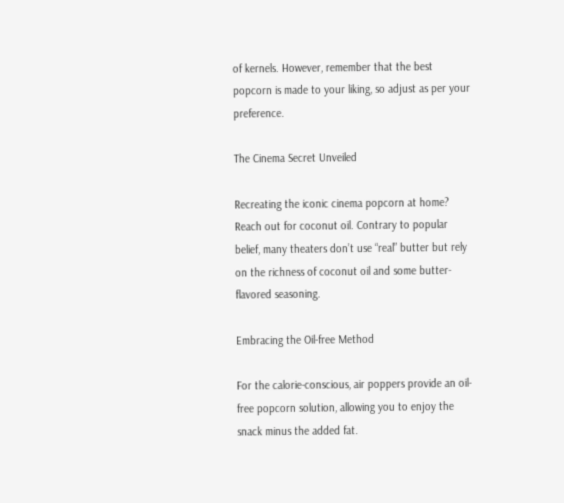of kernels. However, remember that the best popcorn is made to your liking, so adjust as per your preference.

The Cinema Secret Unveiled

Recreating the iconic cinema popcorn at home? Reach out for coconut oil. Contrary to popular belief, many theaters don’t use “real” butter but rely on the richness of coconut oil and some butter-flavored seasoning.

Embracing the Oil-free Method

For the calorie-conscious, air poppers provide an oil-free popcorn solution, allowing you to enjoy the snack minus the added fat.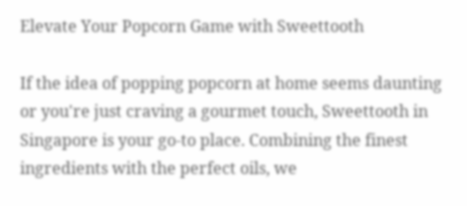Elevate Your Popcorn Game with Sweettooth

If the idea of popping popcorn at home seems daunting or you're just craving a gourmet touch, Sweettooth in Singapore is your go-to place. Combining the finest ingredients with the perfect oils, we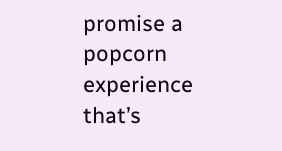promise a popcorn experience that’s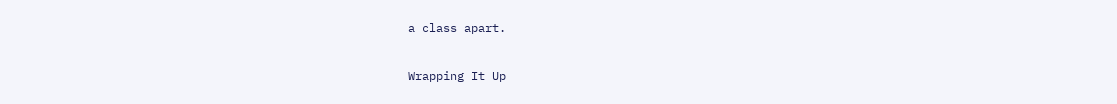a class apart.

Wrapping It Up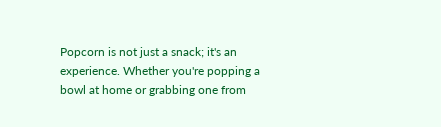Popcorn is not just a snack; it's an experience. Whether you're popping a bowl at home or grabbing one from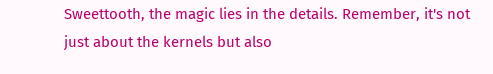Sweettooth, the magic lies in the details. Remember, it's not just about the kernels but also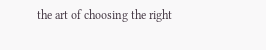the art of choosing the right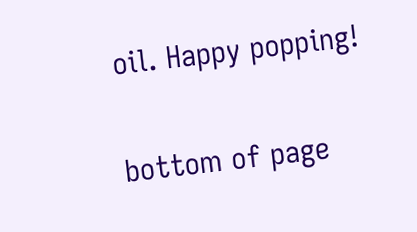oil. Happy popping!


bottom of page